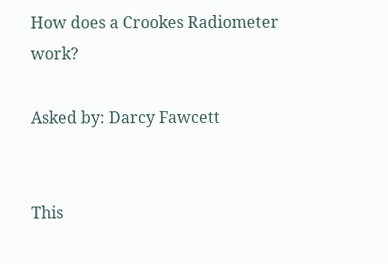How does a Crookes Radiometer work?

Asked by: Darcy Fawcett


This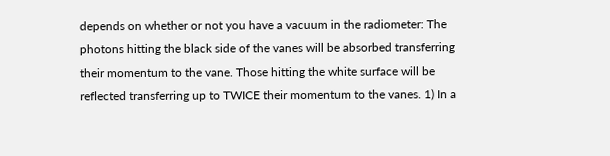depends on whether or not you have a vacuum in the radiometer: The photons hitting the black side of the vanes will be absorbed transferring their momentum to the vane. Those hitting the white surface will be reflected transferring up to TWICE their momentum to the vanes. 1) In a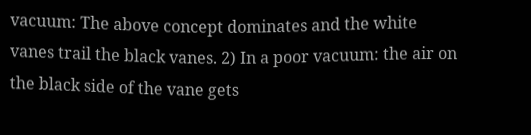vacuum: The above concept dominates and the white vanes trail the black vanes. 2) In a poor vacuum: the air on the black side of the vane gets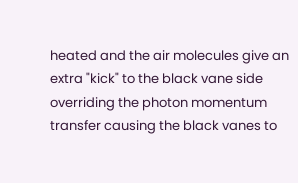heated and the air molecules give an extra "kick" to the black vane side overriding the photon momentum transfer causing the black vanes to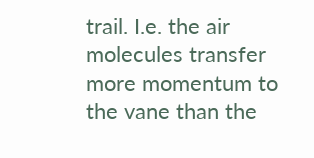trail. I.e. the air molecules transfer more momentum to the vane than the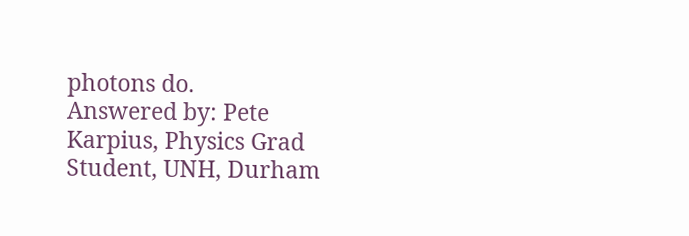photons do.
Answered by: Pete Karpius, Physics Grad Student, UNH, Durham